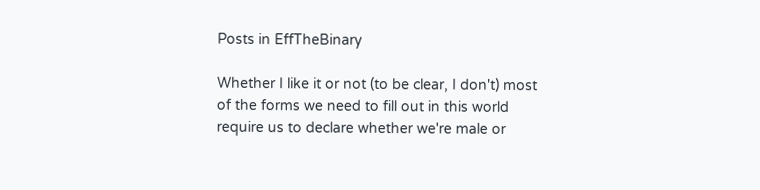Posts in EffTheBinary

Whether I like it or not (to be clear, I don't) most of the forms we need to fill out in this world require us to declare whether we're male or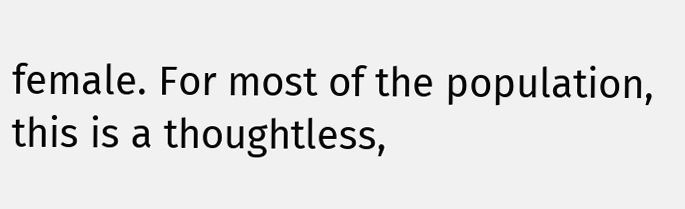female. For most of the population, this is a thoughtless,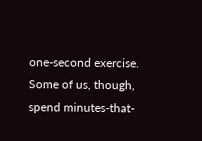one-second exercise. Some of us, though, spend minutes-that-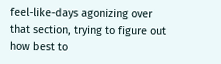feel-like-days agonizing over that section, trying to figure out how best to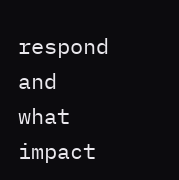respond and what impact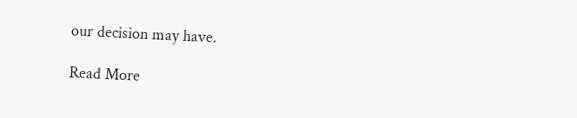our decision may have.

Read More